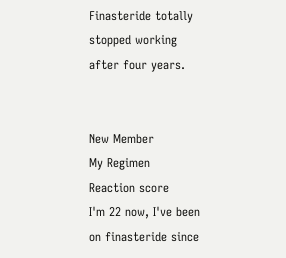Finasteride totally stopped working after four years.


New Member
My Regimen
Reaction score
I'm 22 now, I've been on finasteride since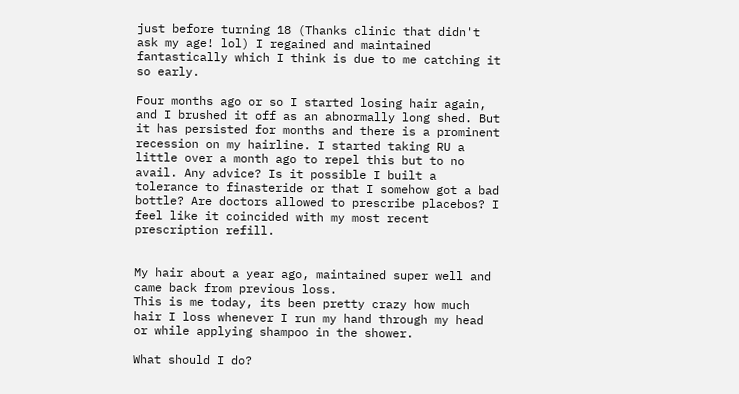just before turning 18 (Thanks clinic that didn't ask my age! lol) I regained and maintained fantastically which I think is due to me catching it so early.

Four months ago or so I started losing hair again, and I brushed it off as an abnormally long shed. But it has persisted for months and there is a prominent recession on my hairline. I started taking RU a little over a month ago to repel this but to no avail. Any advice? Is it possible I built a tolerance to finasteride or that I somehow got a bad bottle? Are doctors allowed to prescribe placebos? I feel like it coincided with my most recent prescription refill.


My hair about a year ago, maintained super well and came back from previous loss.
This is me today, its been pretty crazy how much hair I loss whenever I run my hand through my head or while applying shampoo in the shower.

What should I do?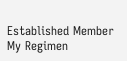Established Member
My Regimen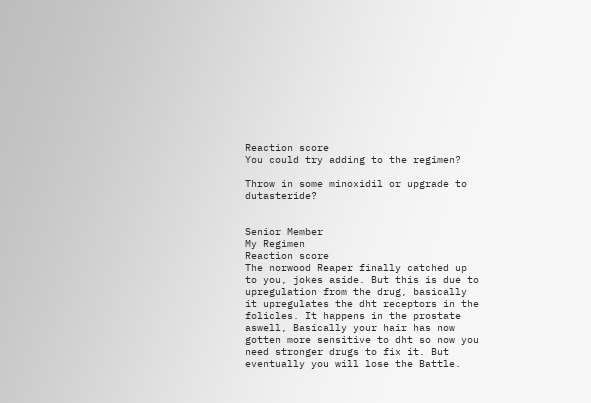Reaction score
You could try adding to the regimen?

Throw in some minoxidil or upgrade to dutasteride?


Senior Member
My Regimen
Reaction score
The norwood Reaper finally catched up to you, jokes aside. But this is due to upregulation from the drug, basically it upregulates the dht receptors in the folicles. It happens in the prostate aswell, Basically your hair has now gotten more sensitive to dht so now you need stronger drugs to fix it. But eventually you will lose the Battle.